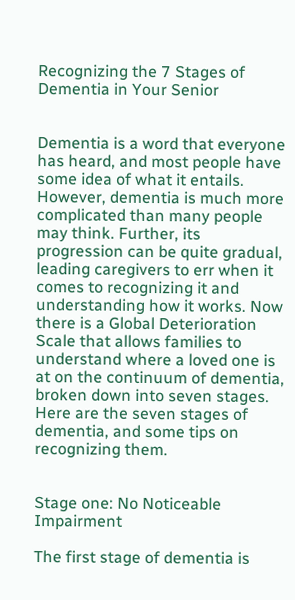Recognizing the 7 Stages of Dementia in Your Senior


Dementia is a word that everyone has heard, and most people have some idea of what it entails. However, dementia is much more complicated than many people may think. Further, its progression can be quite gradual, leading caregivers to err when it comes to recognizing it and understanding how it works. Now there is a Global Deterioration Scale that allows families to understand where a loved one is at on the continuum of dementia, broken down into seven stages. Here are the seven stages of dementia, and some tips on recognizing them.


Stage one: No Noticeable Impairment

The first stage of dementia is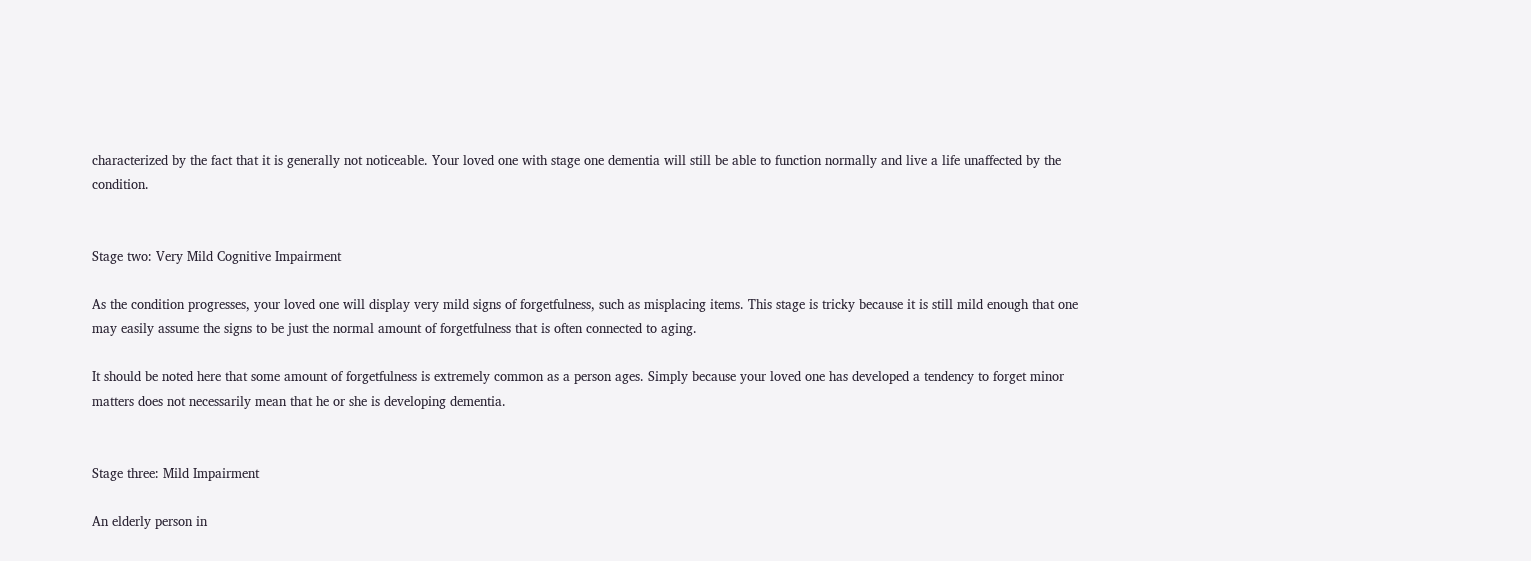characterized by the fact that it is generally not noticeable. Your loved one with stage one dementia will still be able to function normally and live a life unaffected by the condition.


Stage two: Very Mild Cognitive Impairment

As the condition progresses, your loved one will display very mild signs of forgetfulness, such as misplacing items. This stage is tricky because it is still mild enough that one may easily assume the signs to be just the normal amount of forgetfulness that is often connected to aging.

It should be noted here that some amount of forgetfulness is extremely common as a person ages. Simply because your loved one has developed a tendency to forget minor matters does not necessarily mean that he or she is developing dementia.


Stage three: Mild Impairment

An elderly person in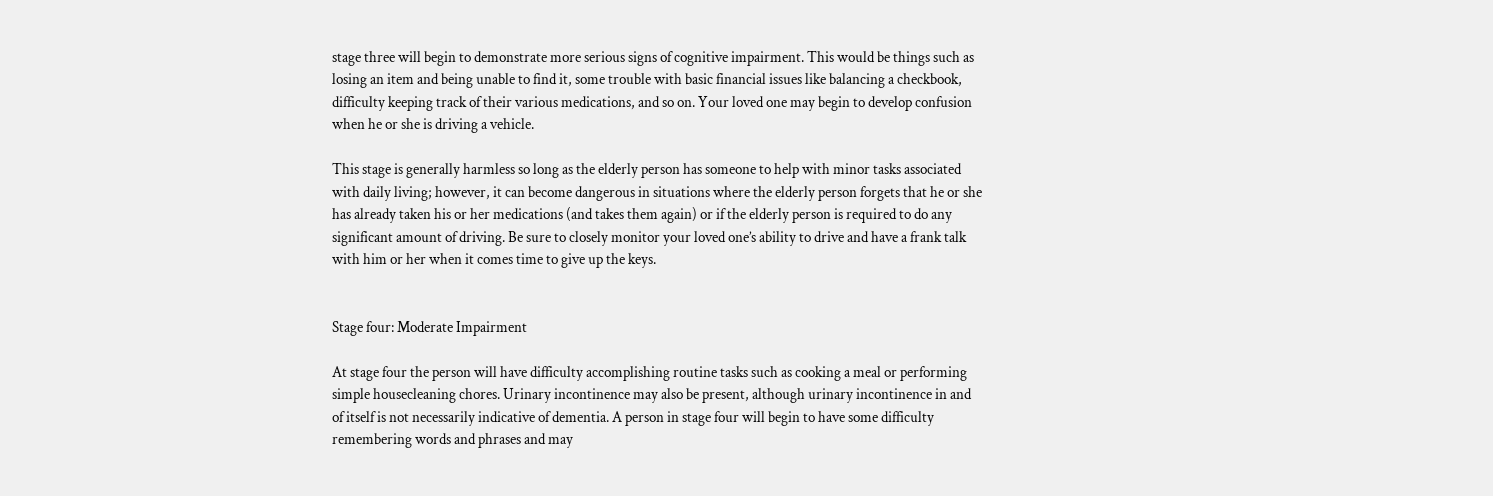stage three will begin to demonstrate more serious signs of cognitive impairment. This would be things such as losing an item and being unable to find it, some trouble with basic financial issues like balancing a checkbook, difficulty keeping track of their various medications, and so on. Your loved one may begin to develop confusion when he or she is driving a vehicle.

This stage is generally harmless so long as the elderly person has someone to help with minor tasks associated with daily living; however, it can become dangerous in situations where the elderly person forgets that he or she has already taken his or her medications (and takes them again) or if the elderly person is required to do any significant amount of driving. Be sure to closely monitor your loved one’s ability to drive and have a frank talk with him or her when it comes time to give up the keys.


Stage four: Moderate Impairment

At stage four the person will have difficulty accomplishing routine tasks such as cooking a meal or performing simple housecleaning chores. Urinary incontinence may also be present, although urinary incontinence in and of itself is not necessarily indicative of dementia. A person in stage four will begin to have some difficulty remembering words and phrases and may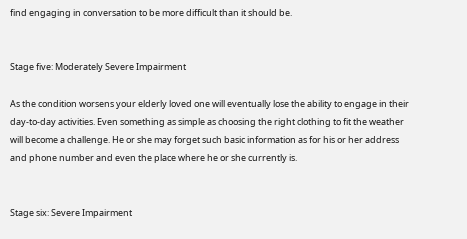find engaging in conversation to be more difficult than it should be.


Stage five: Moderately Severe Impairment

As the condition worsens your elderly loved one will eventually lose the ability to engage in their day-to-day activities. Even something as simple as choosing the right clothing to fit the weather will become a challenge. He or she may forget such basic information as for his or her address and phone number and even the place where he or she currently is.


Stage six: Severe Impairment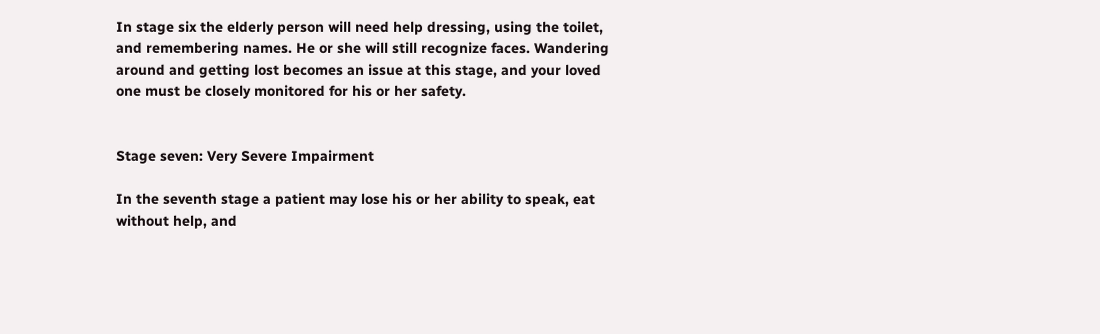In stage six the elderly person will need help dressing, using the toilet, and remembering names. He or she will still recognize faces. Wandering around and getting lost becomes an issue at this stage, and your loved one must be closely monitored for his or her safety.


Stage seven: Very Severe Impairment

In the seventh stage a patient may lose his or her ability to speak, eat without help, and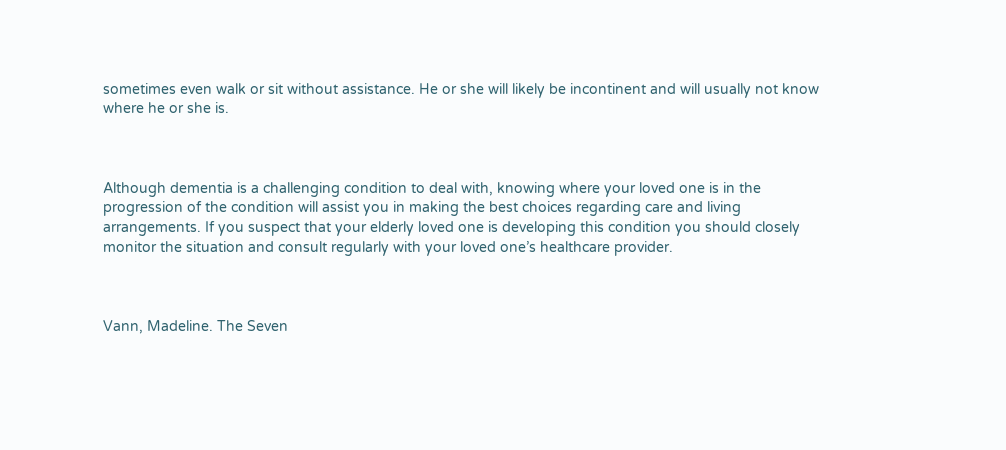sometimes even walk or sit without assistance. He or she will likely be incontinent and will usually not know where he or she is.



Although dementia is a challenging condition to deal with, knowing where your loved one is in the progression of the condition will assist you in making the best choices regarding care and living arrangements. If you suspect that your elderly loved one is developing this condition you should closely monitor the situation and consult regularly with your loved one’s healthcare provider.



Vann, Madeline. The Seven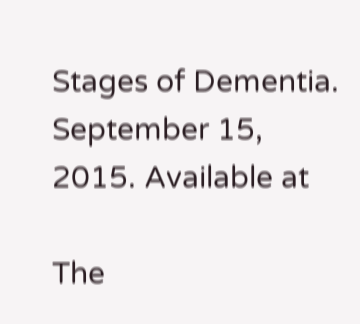Stages of Dementia. September 15, 2015. Available at

The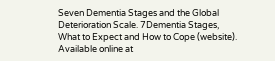Seven Dementia Stages and the Global Deterioration Scale. 7Dementia Stages, What to Expect and How to Cope (website). Available online at